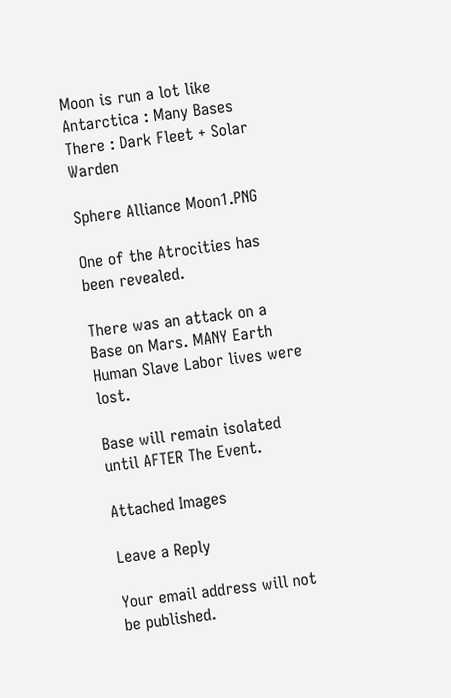Moon is run a lot like Antarctica : Many Bases There : Dark Fleet + Solar Warden

Sphere Alliance Moon1.PNG

One of the Atrocities has been revealed.

There was an attack on a Base on Mars. MANY Earth Human Slave Labor lives were lost.

Base will remain isolated until AFTER The Event.

Attached Images

Leave a Reply

Your email address will not be published.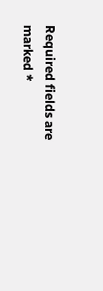Required fields are marked *